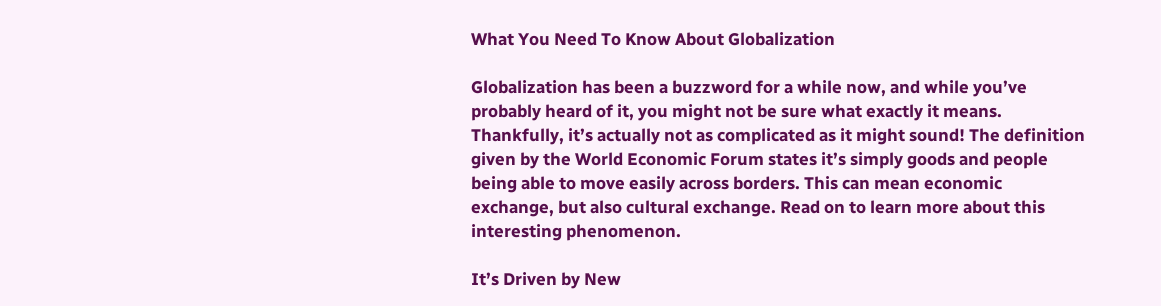What You Need To Know About Globalization

Globalization has been a buzzword for a while now, and while you’ve probably heard of it, you might not be sure what exactly it means. Thankfully, it’s actually not as complicated as it might sound! The definition given by the World Economic Forum states it’s simply goods and people being able to move easily across borders. This can mean economic exchange, but also cultural exchange. Read on to learn more about this interesting phenomenon.

It’s Driven by New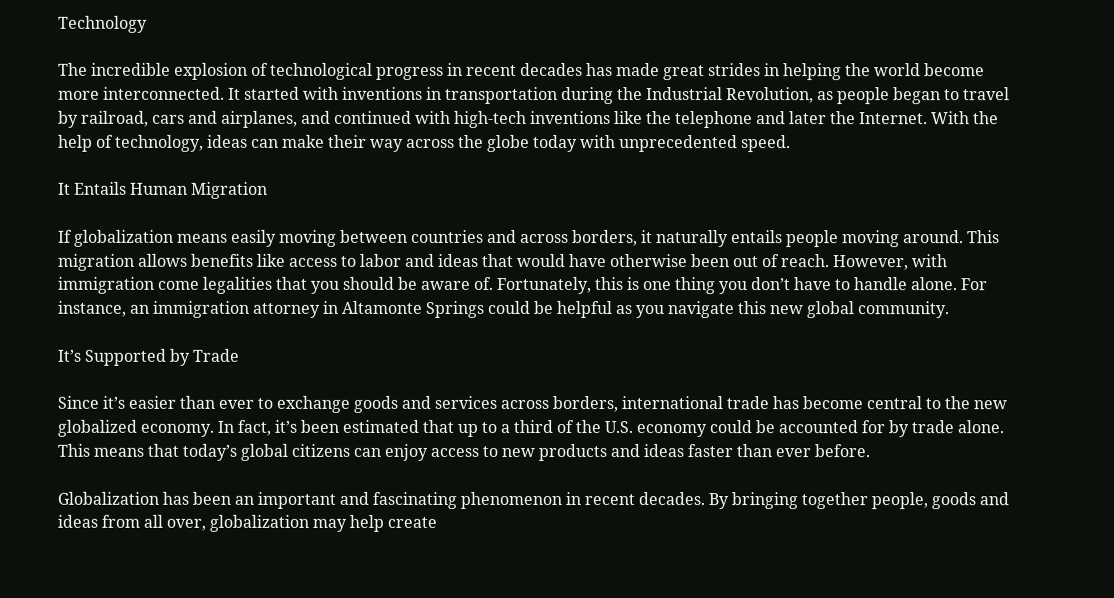Technology

The incredible explosion of technological progress in recent decades has made great strides in helping the world become more interconnected. It started with inventions in transportation during the Industrial Revolution, as people began to travel by railroad, cars and airplanes, and continued with high-tech inventions like the telephone and later the Internet. With the help of technology, ideas can make their way across the globe today with unprecedented speed.

It Entails Human Migration

If globalization means easily moving between countries and across borders, it naturally entails people moving around. This migration allows benefits like access to labor and ideas that would have otherwise been out of reach. However, with immigration come legalities that you should be aware of. Fortunately, this is one thing you don’t have to handle alone. For instance, an immigration attorney in Altamonte Springs could be helpful as you navigate this new global community.

It’s Supported by Trade

Since it’s easier than ever to exchange goods and services across borders, international trade has become central to the new globalized economy. In fact, it’s been estimated that up to a third of the U.S. economy could be accounted for by trade alone. This means that today’s global citizens can enjoy access to new products and ideas faster than ever before.

Globalization has been an important and fascinating phenomenon in recent decades. By bringing together people, goods and ideas from all over, globalization may help create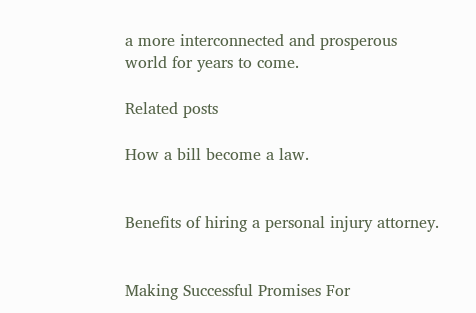a more interconnected and prosperous world for years to come.

Related posts

How a bill become a law.


Benefits of hiring a personal injury attorney.


Making Successful Promises For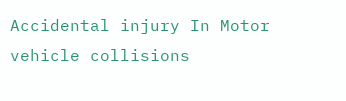Accidental injury In Motor vehicle collisions